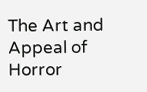The Art and Appeal of Horror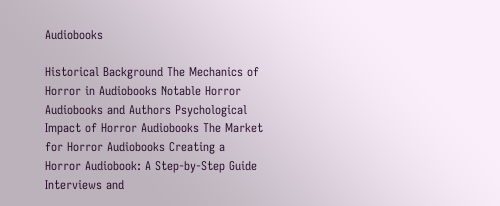Audiobooks

Historical Background The Mechanics of Horror in Audiobooks Notable Horror Audiobooks and Authors Psychological Impact of Horror Audiobooks The Market for Horror Audiobooks Creating a Horror Audiobook: A Step-by-Step Guide Interviews and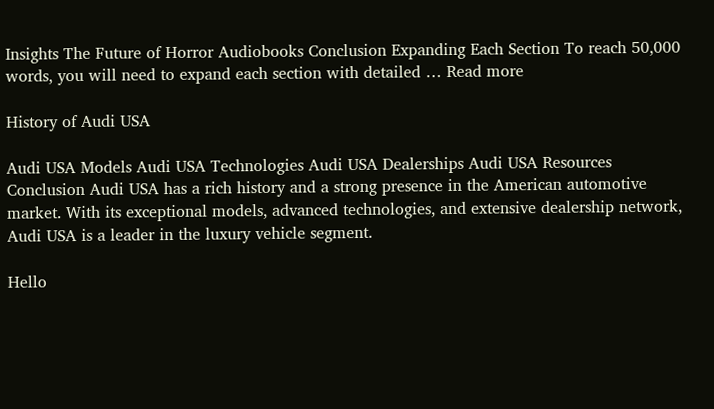Insights The Future of Horror Audiobooks Conclusion Expanding Each Section To reach 50,000 words, you will need to expand each section with detailed … Read more

History of Audi USA

Audi USA Models Audi USA Technologies Audi USA Dealerships Audi USA Resources Conclusion Audi USA has a rich history and a strong presence in the American automotive market. With its exceptional models, advanced technologies, and extensive dealership network, Audi USA is a leader in the luxury vehicle segment.

Hello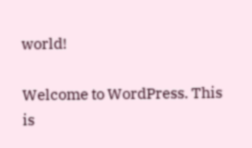world!

Welcome to WordPress. This is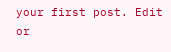your first post. Edit or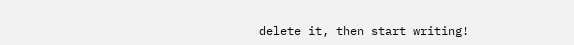delete it, then start writing!